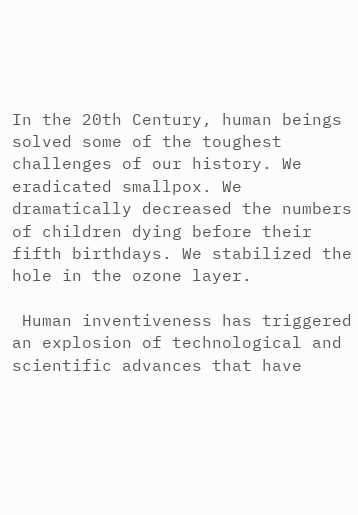In the 20th Century, human beings solved some of the toughest challenges of our history. We eradicated smallpox. We dramatically decreased the numbers of children dying before their fifth birthdays. We stabilized the hole in the ozone layer.

 Human inventiveness has triggered an explosion of technological and scientific advances that have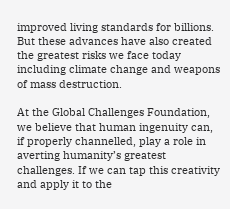improved living standards for billions. But these advances have also created the greatest risks we face today including climate change and weapons of mass destruction.

At the Global Challenges Foundation, we believe that human ingenuity can, if properly channelled, play a role in averting humanity’s greatest challenges. If we can tap this creativity and apply it to the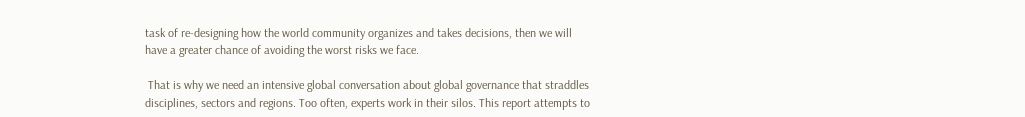task of re-designing how the world community organizes and takes decisions, then we will have a greater chance of avoiding the worst risks we face.

 That is why we need an intensive global conversation about global governance that straddles disciplines, sectors and regions. Too often, experts work in their silos. This report attempts to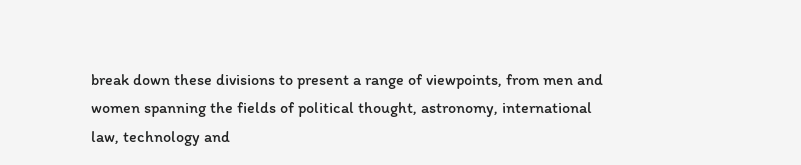break down these divisions to present a range of viewpoints, from men and women spanning the fields of political thought, astronomy, international law, technology and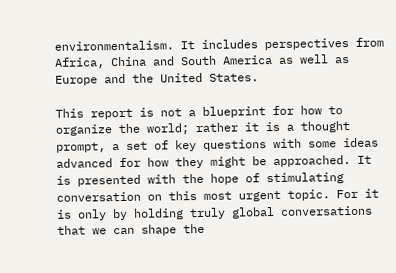environmentalism. It includes perspectives from Africa, China and South America as well as Europe and the United States.

This report is not a blueprint for how to organize the world; rather it is a thought prompt, a set of key questions with some ideas advanced for how they might be approached. It is presented with the hope of stimulating conversation on this most urgent topic. For it is only by holding truly global conversations that we can shape the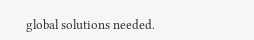global solutions needed.